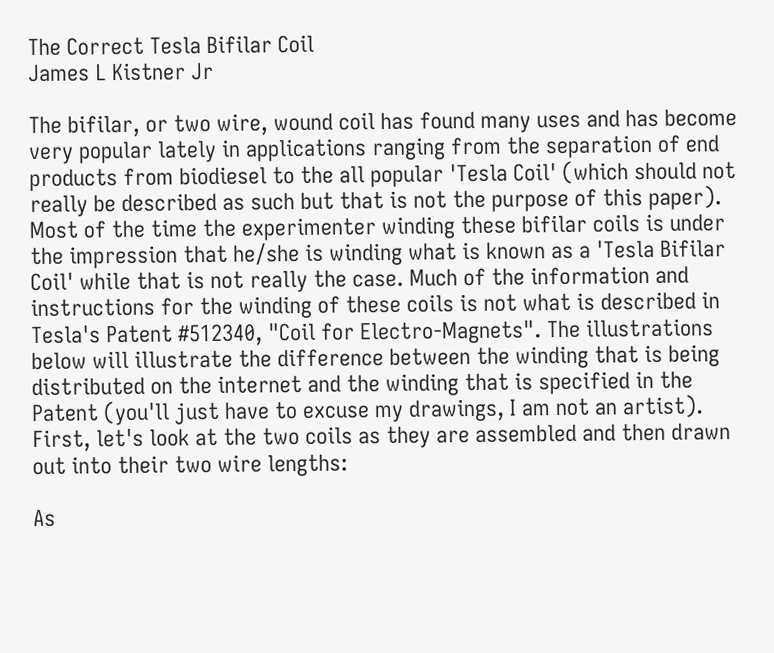The Correct Tesla Bifilar Coil
James L Kistner Jr

The bifilar, or two wire, wound coil has found many uses and has become very popular lately in applications ranging from the separation of end products from biodiesel to the all popular 'Tesla Coil' (which should not really be described as such but that is not the purpose of this paper). Most of the time the experimenter winding these bifilar coils is under the impression that he/she is winding what is known as a 'Tesla Bifilar Coil' while that is not really the case. Much of the information and instructions for the winding of these coils is not what is described in Tesla's Patent #512340, "Coil for Electro-Magnets". The illustrations below will illustrate the difference between the winding that is being distributed on the internet and the winding that is specified in the Patent (you'll just have to excuse my drawings, I am not an artist).
First, let's look at the two coils as they are assembled and then drawn out into their two wire lengths:

As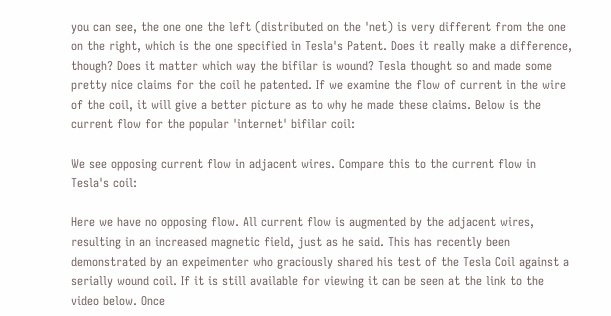you can see, the one one the left (distributed on the 'net) is very different from the one on the right, which is the one specified in Tesla's Patent. Does it really make a difference, though? Does it matter which way the bifilar is wound? Tesla thought so and made some pretty nice claims for the coil he patented. If we examine the flow of current in the wire of the coil, it will give a better picture as to why he made these claims. Below is the current flow for the popular 'internet' bifilar coil:

We see opposing current flow in adjacent wires. Compare this to the current flow in Tesla's coil:

Here we have no opposing flow. All current flow is augmented by the adjacent wires, resulting in an increased magnetic field, just as he said. This has recently been demonstrated by an expeimenter who graciously shared his test of the Tesla Coil against a serially wound coil. If it is still available for viewing it can be seen at the link to the video below. Once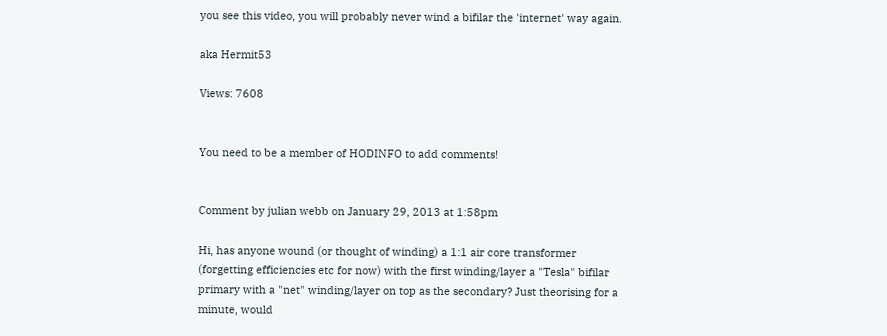you see this video, you will probably never wind a bifilar the 'internet' way again.

aka Hermit53

Views: 7608


You need to be a member of HODINFO to add comments!


Comment by julian webb on January 29, 2013 at 1:58pm

Hi, has anyone wound (or thought of winding) a 1:1 air core transformer (forgetting efficiencies etc for now) with the first winding/layer a "Tesla" bifilar primary with a "net" winding/layer on top as the secondary? Just theorising for a minute, would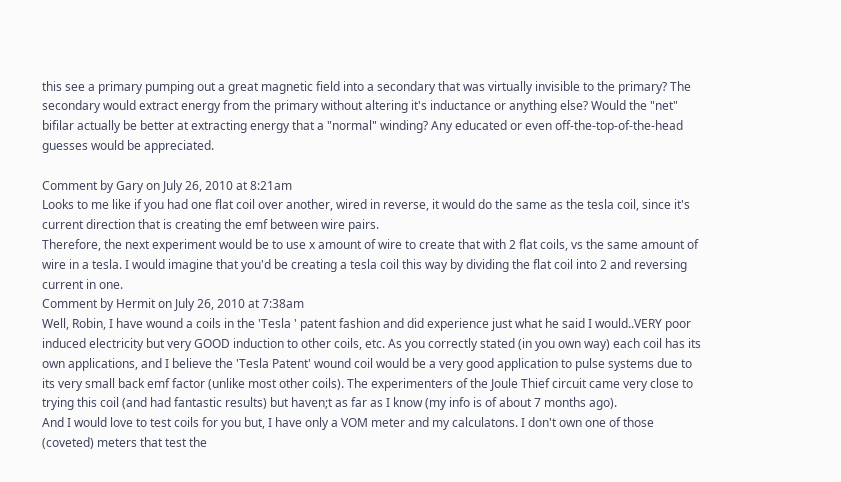this see a primary pumping out a great magnetic field into a secondary that was virtually invisible to the primary? The secondary would extract energy from the primary without altering it's inductance or anything else? Would the "net" bifilar actually be better at extracting energy that a "normal" winding? Any educated or even off-the-top-of-the-head guesses would be appreciated.

Comment by Gary on July 26, 2010 at 8:21am
Looks to me like if you had one flat coil over another, wired in reverse, it would do the same as the tesla coil, since it's current direction that is creating the emf between wire pairs.
Therefore, the next experiment would be to use x amount of wire to create that with 2 flat coils, vs the same amount of wire in a tesla. I would imagine that you'd be creating a tesla coil this way by dividing the flat coil into 2 and reversing current in one.
Comment by Hermit on July 26, 2010 at 7:38am
Well, Robin, I have wound a coils in the 'Tesla ' patent fashion and did experience just what he said I would..VERY poor induced electricity but very GOOD induction to other coils, etc. As you correctly stated (in you own way) each coil has its own applications, and I believe the 'Tesla Patent' wound coil would be a very good application to pulse systems due to its very small back emf factor (unlike most other coils). The experimenters of the Joule Thief circuit came very close to trying this coil (and had fantastic results) but haven;t as far as I know (my info is of about 7 months ago).
And I would love to test coils for you but, I have only a VOM meter and my calculatons. I don't own one of those (coveted) meters that test the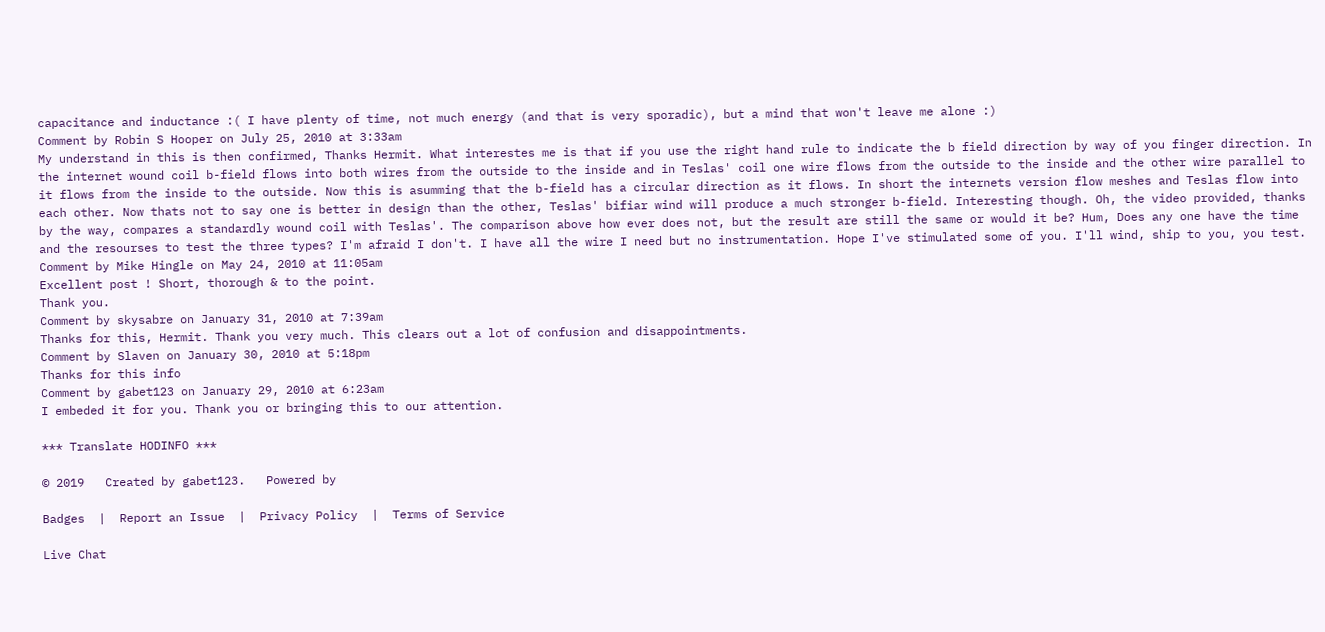capacitance and inductance :( I have plenty of time, not much energy (and that is very sporadic), but a mind that won't leave me alone :)
Comment by Robin S Hooper on July 25, 2010 at 3:33am
My understand in this is then confirmed, Thanks Hermit. What interestes me is that if you use the right hand rule to indicate the b field direction by way of you finger direction. In the internet wound coil b-field flows into both wires from the outside to the inside and in Teslas' coil one wire flows from the outside to the inside and the other wire parallel to it flows from the inside to the outside. Now this is asumming that the b-field has a circular direction as it flows. In short the internets version flow meshes and Teslas flow into each other. Now thats not to say one is better in design than the other, Teslas' bifiar wind will produce a much stronger b-field. Interesting though. Oh, the video provided, thanks by the way, compares a standardly wound coil with Teslas'. The comparison above how ever does not, but the result are still the same or would it be? Hum, Does any one have the time and the resourses to test the three types? I'm afraid I don't. I have all the wire I need but no instrumentation. Hope I've stimulated some of you. I'll wind, ship to you, you test.
Comment by Mike Hingle on May 24, 2010 at 11:05am
Excellent post ! Short, thorough & to the point.
Thank you.
Comment by skysabre on January 31, 2010 at 7:39am
Thanks for this, Hermit. Thank you very much. This clears out a lot of confusion and disappointments.
Comment by Slaven on January 30, 2010 at 5:18pm
Thanks for this info
Comment by gabet123 on January 29, 2010 at 6:23am
I embeded it for you. Thank you or bringing this to our attention.

*** Translate HODINFO ***

© 2019   Created by gabet123.   Powered by

Badges  |  Report an Issue  |  Privacy Policy  |  Terms of Service

Live Chat